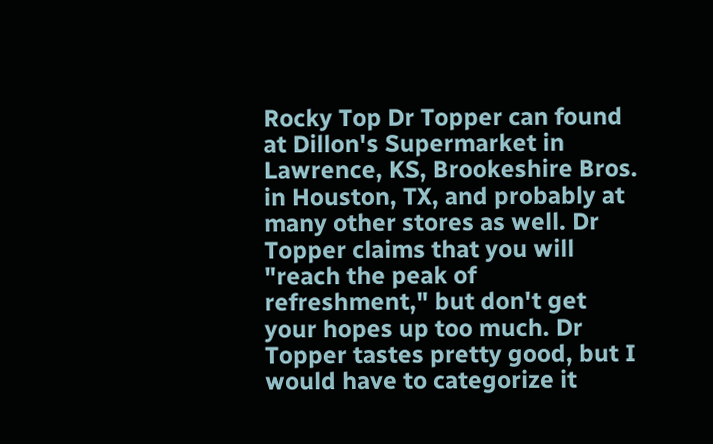Rocky Top Dr Topper can found at Dillon's Supermarket in Lawrence, KS, Brookeshire Bros. in Houston, TX, and probably at many other stores as well. Dr Topper claims that you will "reach the peak of refreshment," but don't get your hopes up too much. Dr Topper tastes pretty good, but I would have to categorize it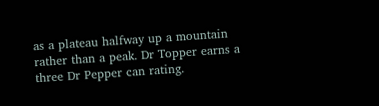as a plateau halfway up a mountain rather than a peak. Dr Topper earns a three Dr Pepper can rating.